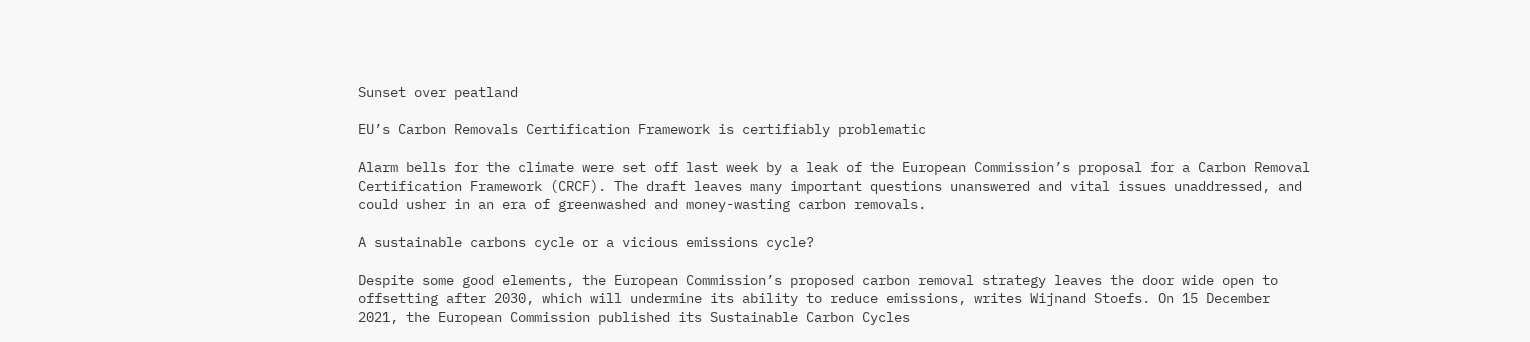Sunset over peatland

EU’s Carbon Removals Certification Framework is certifiably problematic

Alarm bells for the climate were set off last week by a leak of the European Commission’s proposal for a Carbon Removal Certification Framework (CRCF). The draft leaves many important questions unanswered and vital issues unaddressed, and could usher in an era of greenwashed and money-wasting carbon removals.

A sustainable carbons cycle or a vicious emissions cycle?

Despite some good elements, the European Commission’s proposed carbon removal strategy leaves the door wide open to offsetting after 2030, which will undermine its ability to reduce emissions, writes Wijnand Stoefs. On 15 December 2021, the European Commission published its Sustainable Carbon Cycles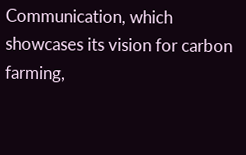Communication, which showcases its vision for carbon farming,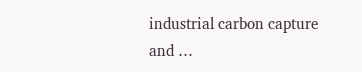industrial carbon capture and …